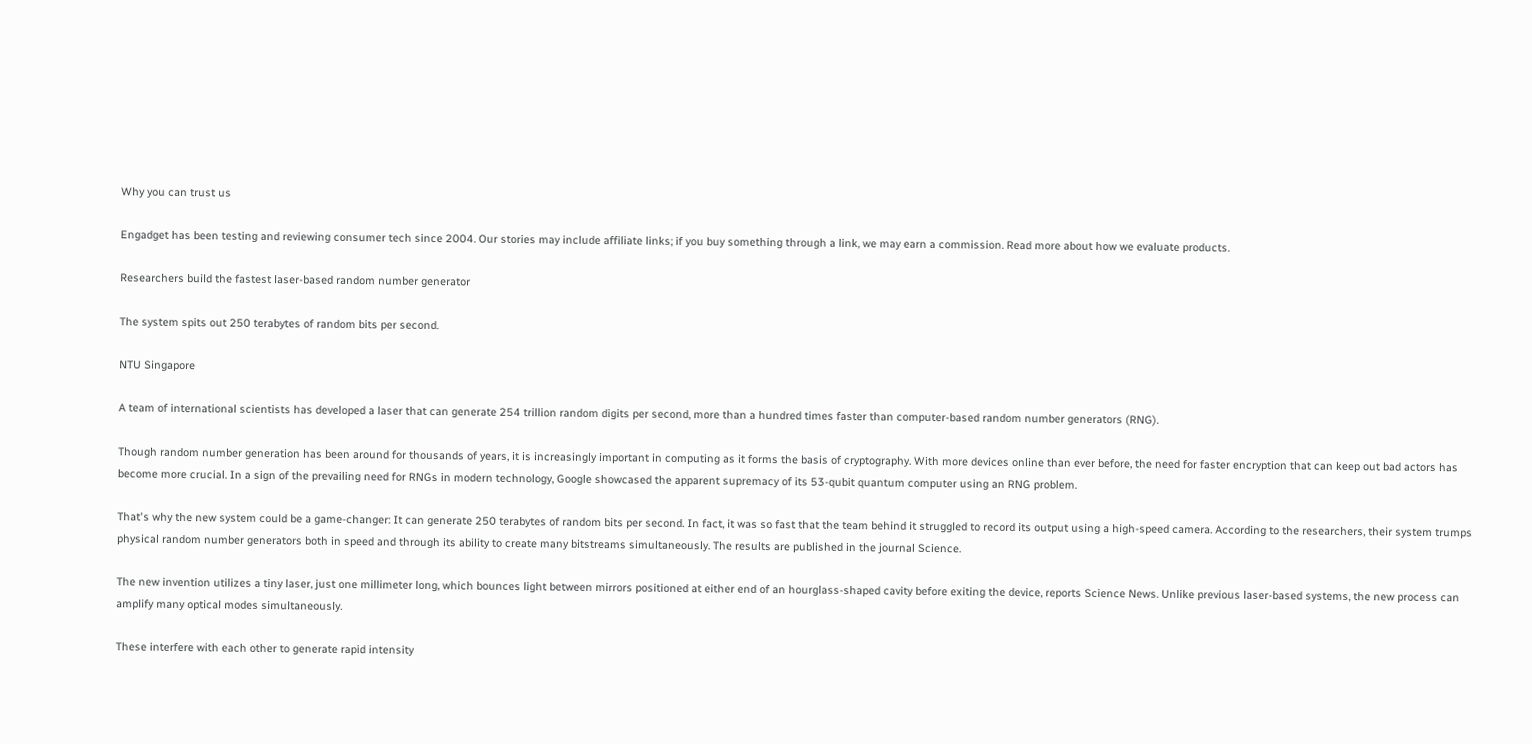Why you can trust us

Engadget has been testing and reviewing consumer tech since 2004. Our stories may include affiliate links; if you buy something through a link, we may earn a commission. Read more about how we evaluate products.

Researchers build the fastest laser-based random number generator

The system spits out 250 terabytes of random bits per second.

NTU Singapore

A team of international scientists has developed a laser that can generate 254 trillion random digits per second, more than a hundred times faster than computer-based random number generators (RNG).

Though random number generation has been around for thousands of years, it is increasingly important in computing as it forms the basis of cryptography. With more devices online than ever before, the need for faster encryption that can keep out bad actors has become more crucial. In a sign of the prevailing need for RNGs in modern technology, Google showcased the apparent supremacy of its 53-qubit quantum computer using an RNG problem.

That's why the new system could be a game-changer: It can generate 250 terabytes of random bits per second. In fact, it was so fast that the team behind it struggled to record its output using a high-speed camera. According to the researchers, their system trumps physical random number generators both in speed and through its ability to create many bitstreams simultaneously. The results are published in the journal Science.

The new invention utilizes a tiny laser, just one millimeter long, which bounces light between mirrors positioned at either end of an hourglass-shaped cavity before exiting the device, reports Science News. Unlike previous laser-based systems, the new process can amplify many optical modes simultaneously.

These interfere with each other to generate rapid intensity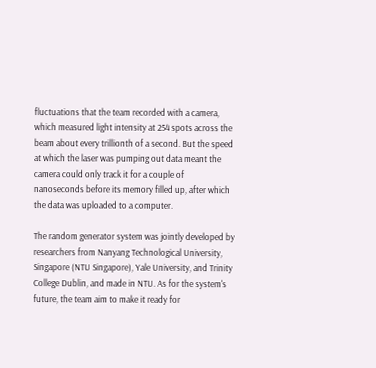fluctuations that the team recorded with a camera, which measured light intensity at 254 spots across the beam about every trillionth of a second. But the speed at which the laser was pumping out data meant the camera could only track it for a couple of nanoseconds before its memory filled up, after which the data was uploaded to a computer.

The random generator system was jointly developed by researchers from Nanyang Technological University, Singapore (NTU Singapore), Yale University, and Trinity College Dublin, and made in NTU. As for the system's future, the team aim to make it ready for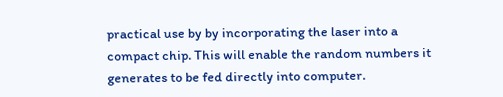practical use by by incorporating the laser into a compact chip. This will enable the random numbers it generates to be fed directly into computer.